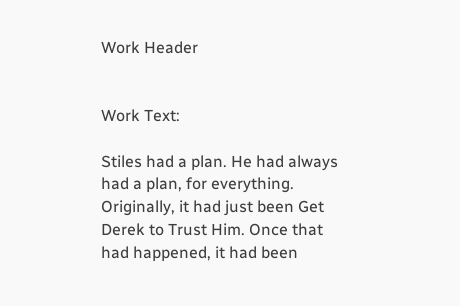Work Header


Work Text:

Stiles had a plan. He had always had a plan, for everything. Originally, it had just been Get Derek to Trust Him. Once that had happened, it had been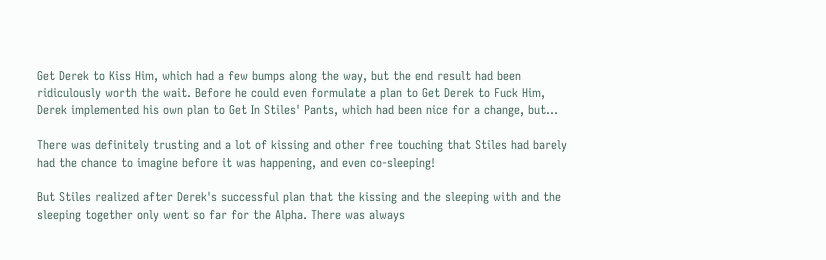Get Derek to Kiss Him, which had a few bumps along the way, but the end result had been ridiculously worth the wait. Before he could even formulate a plan to Get Derek to Fuck Him, Derek implemented his own plan to Get In Stiles' Pants, which had been nice for a change, but...

There was definitely trusting and a lot of kissing and other free touching that Stiles had barely had the chance to imagine before it was happening, and even co-sleeping!

But Stiles realized after Derek's successful plan that the kissing and the sleeping with and the sleeping together only went so far for the Alpha. There was always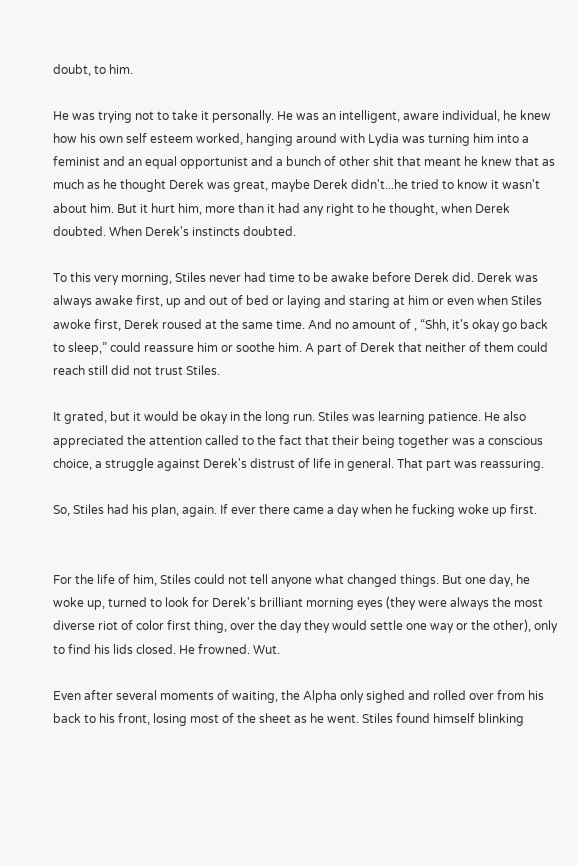doubt, to him.

He was trying not to take it personally. He was an intelligent, aware individual, he knew how his own self esteem worked, hanging around with Lydia was turning him into a feminist and an equal opportunist and a bunch of other shit that meant he knew that as much as he thought Derek was great, maybe Derek didn't...he tried to know it wasn't about him. But it hurt him, more than it had any right to he thought, when Derek doubted. When Derek's instincts doubted.

To this very morning, Stiles never had time to be awake before Derek did. Derek was always awake first, up and out of bed or laying and staring at him or even when Stiles awoke first, Derek roused at the same time. And no amount of , “Shh, it's okay go back to sleep,” could reassure him or soothe him. A part of Derek that neither of them could reach still did not trust Stiles.

It grated, but it would be okay in the long run. Stiles was learning patience. He also appreciated the attention called to the fact that their being together was a conscious choice, a struggle against Derek's distrust of life in general. That part was reassuring.

So, Stiles had his plan, again. If ever there came a day when he fucking woke up first.


For the life of him, Stiles could not tell anyone what changed things. But one day, he woke up, turned to look for Derek's brilliant morning eyes (they were always the most diverse riot of color first thing, over the day they would settle one way or the other), only to find his lids closed. He frowned. Wut.

Even after several moments of waiting, the Alpha only sighed and rolled over from his back to his front, losing most of the sheet as he went. Stiles found himself blinking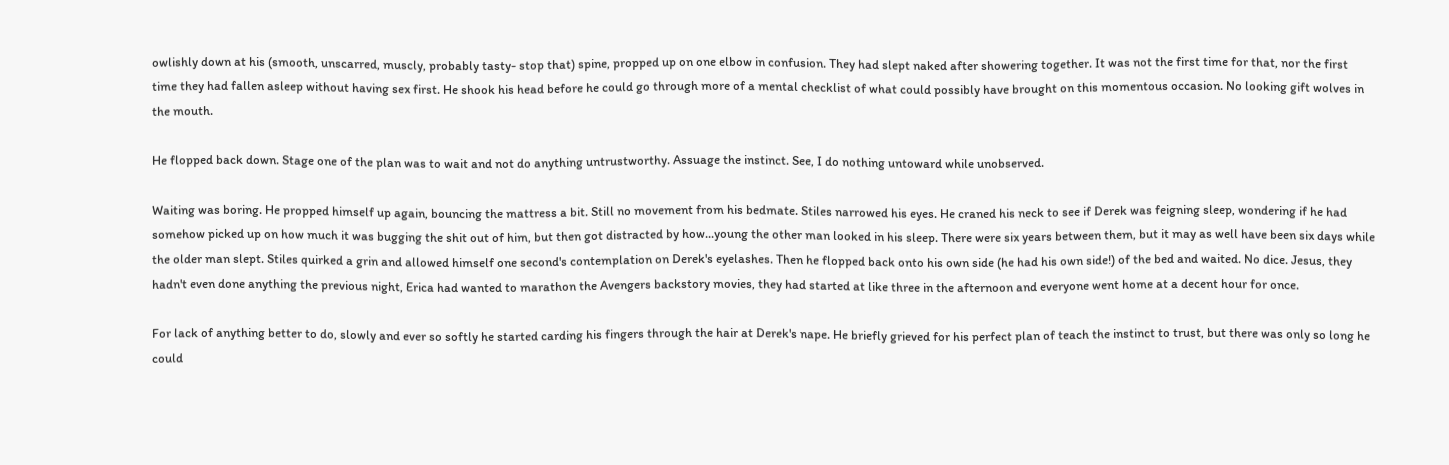owlishly down at his (smooth, unscarred, muscly, probably tasty- stop that) spine, propped up on one elbow in confusion. They had slept naked after showering together. It was not the first time for that, nor the first time they had fallen asleep without having sex first. He shook his head before he could go through more of a mental checklist of what could possibly have brought on this momentous occasion. No looking gift wolves in the mouth.

He flopped back down. Stage one of the plan was to wait and not do anything untrustworthy. Assuage the instinct. See, I do nothing untoward while unobserved.

Waiting was boring. He propped himself up again, bouncing the mattress a bit. Still no movement from his bedmate. Stiles narrowed his eyes. He craned his neck to see if Derek was feigning sleep, wondering if he had somehow picked up on how much it was bugging the shit out of him, but then got distracted by how...young the other man looked in his sleep. There were six years between them, but it may as well have been six days while the older man slept. Stiles quirked a grin and allowed himself one second's contemplation on Derek's eyelashes. Then he flopped back onto his own side (he had his own side!) of the bed and waited. No dice. Jesus, they hadn't even done anything the previous night, Erica had wanted to marathon the Avengers backstory movies, they had started at like three in the afternoon and everyone went home at a decent hour for once.

For lack of anything better to do, slowly and ever so softly he started carding his fingers through the hair at Derek's nape. He briefly grieved for his perfect plan of teach the instinct to trust, but there was only so long he could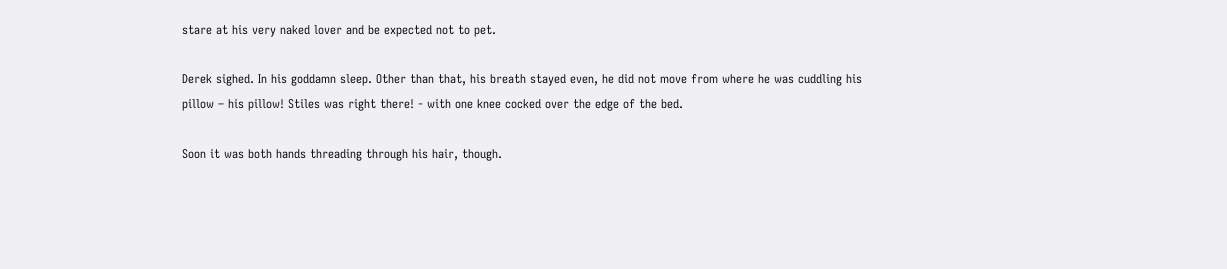stare at his very naked lover and be expected not to pet.

Derek sighed. In his goddamn sleep. Other than that, his breath stayed even, he did not move from where he was cuddling his pillow – his pillow! Stiles was right there! - with one knee cocked over the edge of the bed.

Soon it was both hands threading through his hair, though.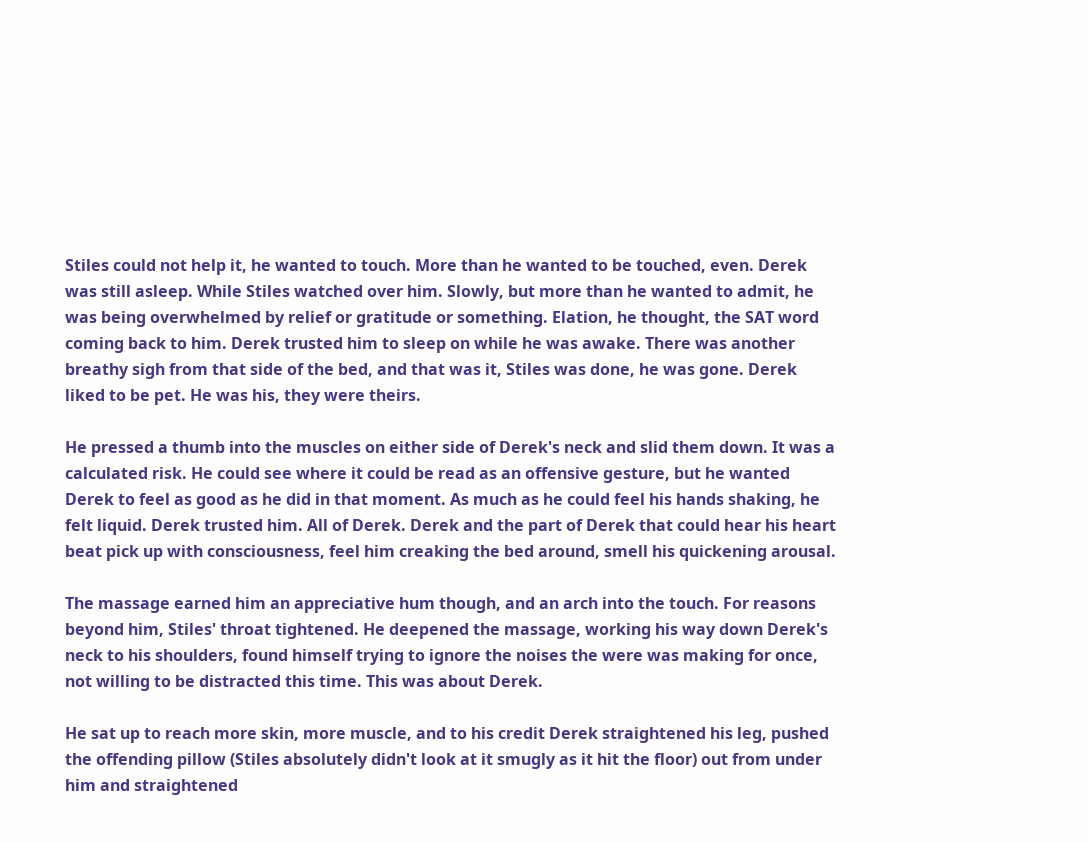Stiles could not help it, he wanted to touch. More than he wanted to be touched, even. Derek was still asleep. While Stiles watched over him. Slowly, but more than he wanted to admit, he was being overwhelmed by relief or gratitude or something. Elation, he thought, the SAT word coming back to him. Derek trusted him to sleep on while he was awake. There was another breathy sigh from that side of the bed, and that was it, Stiles was done, he was gone. Derek liked to be pet. He was his, they were theirs.

He pressed a thumb into the muscles on either side of Derek's neck and slid them down. It was a calculated risk. He could see where it could be read as an offensive gesture, but he wanted Derek to feel as good as he did in that moment. As much as he could feel his hands shaking, he felt liquid. Derek trusted him. All of Derek. Derek and the part of Derek that could hear his heart beat pick up with consciousness, feel him creaking the bed around, smell his quickening arousal.

The massage earned him an appreciative hum though, and an arch into the touch. For reasons beyond him, Stiles' throat tightened. He deepened the massage, working his way down Derek's neck to his shoulders, found himself trying to ignore the noises the were was making for once, not willing to be distracted this time. This was about Derek.

He sat up to reach more skin, more muscle, and to his credit Derek straightened his leg, pushed the offending pillow (Stiles absolutely didn't look at it smugly as it hit the floor) out from under him and straightened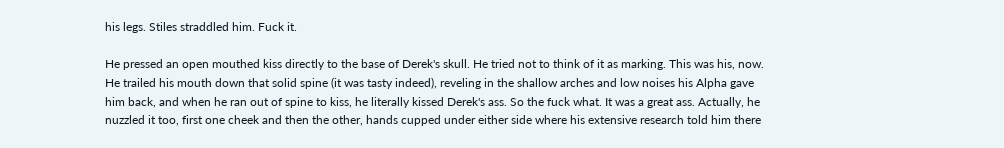his legs. Stiles straddled him. Fuck it.

He pressed an open mouthed kiss directly to the base of Derek's skull. He tried not to think of it as marking. This was his, now. He trailed his mouth down that solid spine (it was tasty indeed), reveling in the shallow arches and low noises his Alpha gave him back, and when he ran out of spine to kiss, he literally kissed Derek's ass. So the fuck what. It was a great ass. Actually, he nuzzled it too, first one cheek and then the other, hands cupped under either side where his extensive research told him there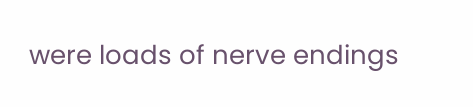were loads of nerve endings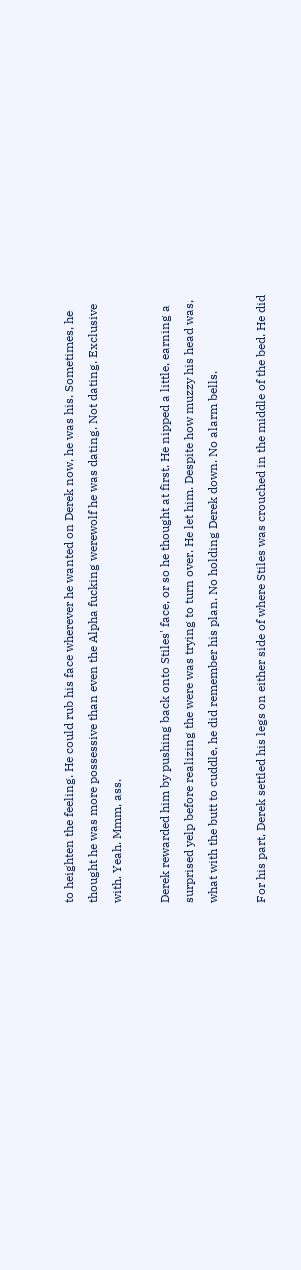to heighten the feeling. He could rub his face wherever he wanted on Derek now, he was his. Sometimes, he thought he was more possessive than even the Alpha fucking werewolf he was dating. Not dating. Exclusive with. Yeah. Mmm, ass.

Derek rewarded him by pushing back onto Stiles' face, or so he thought at first. He nipped a little, earning a surprised yelp before realizing the were was trying to turn over. He let him. Despite how muzzy his head was, what with the butt to cuddle, he did remember his plan. No holding Derek down. No alarm bells.

For his part, Derek settled his legs on either side of where Stiles was crouched in the middle of the bed. He did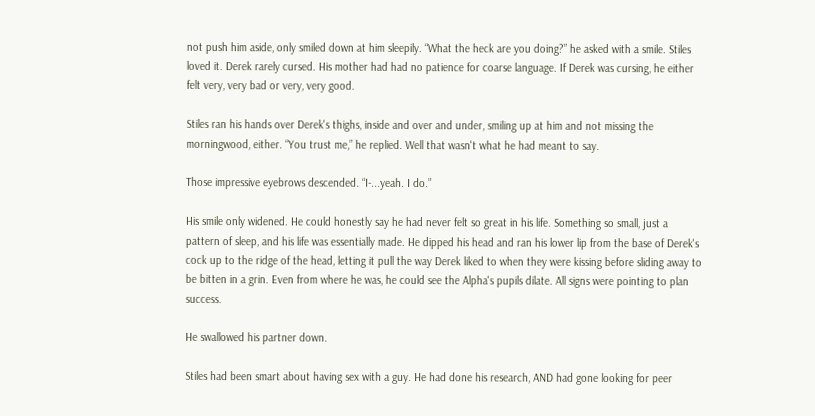not push him aside, only smiled down at him sleepily. “What the heck are you doing?” he asked with a smile. Stiles loved it. Derek rarely cursed. His mother had had no patience for coarse language. If Derek was cursing, he either felt very, very bad or very, very good.

Stiles ran his hands over Derek's thighs, inside and over and under, smiling up at him and not missing the morningwood, either. “You trust me,” he replied. Well that wasn't what he had meant to say.

Those impressive eyebrows descended. “I-...yeah. I do.”

His smile only widened. He could honestly say he had never felt so great in his life. Something so small, just a pattern of sleep, and his life was essentially made. He dipped his head and ran his lower lip from the base of Derek's cock up to the ridge of the head, letting it pull the way Derek liked to when they were kissing before sliding away to be bitten in a grin. Even from where he was, he could see the Alpha's pupils dilate. All signs were pointing to plan success.

He swallowed his partner down.

Stiles had been smart about having sex with a guy. He had done his research, AND had gone looking for peer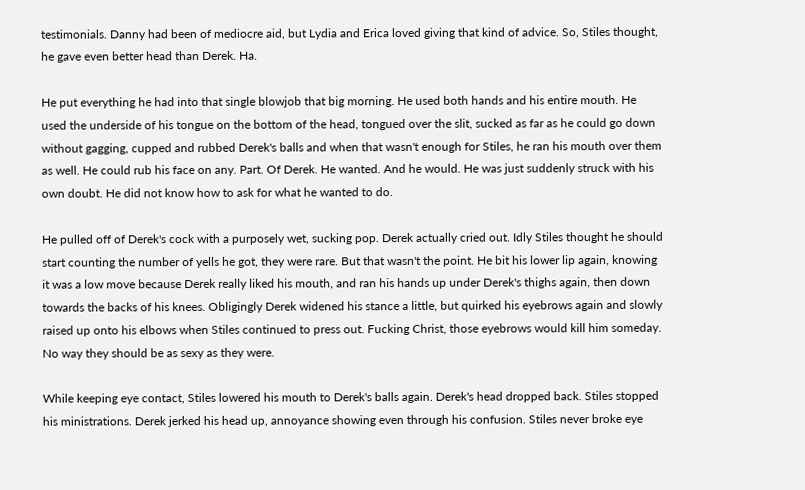testimonials. Danny had been of mediocre aid, but Lydia and Erica loved giving that kind of advice. So, Stiles thought, he gave even better head than Derek. Ha.

He put everything he had into that single blowjob that big morning. He used both hands and his entire mouth. He used the underside of his tongue on the bottom of the head, tongued over the slit, sucked as far as he could go down without gagging, cupped and rubbed Derek's balls and when that wasn't enough for Stiles, he ran his mouth over them as well. He could rub his face on any. Part. Of Derek. He wanted. And he would. He was just suddenly struck with his own doubt. He did not know how to ask for what he wanted to do.

He pulled off of Derek's cock with a purposely wet, sucking pop. Derek actually cried out. Idly Stiles thought he should start counting the number of yells he got, they were rare. But that wasn't the point. He bit his lower lip again, knowing it was a low move because Derek really liked his mouth, and ran his hands up under Derek's thighs again, then down towards the backs of his knees. Obligingly Derek widened his stance a little, but quirked his eyebrows again and slowly raised up onto his elbows when Stiles continued to press out. Fucking Christ, those eyebrows would kill him someday. No way they should be as sexy as they were.

While keeping eye contact, Stiles lowered his mouth to Derek's balls again. Derek's head dropped back. Stiles stopped his ministrations. Derek jerked his head up, annoyance showing even through his confusion. Stiles never broke eye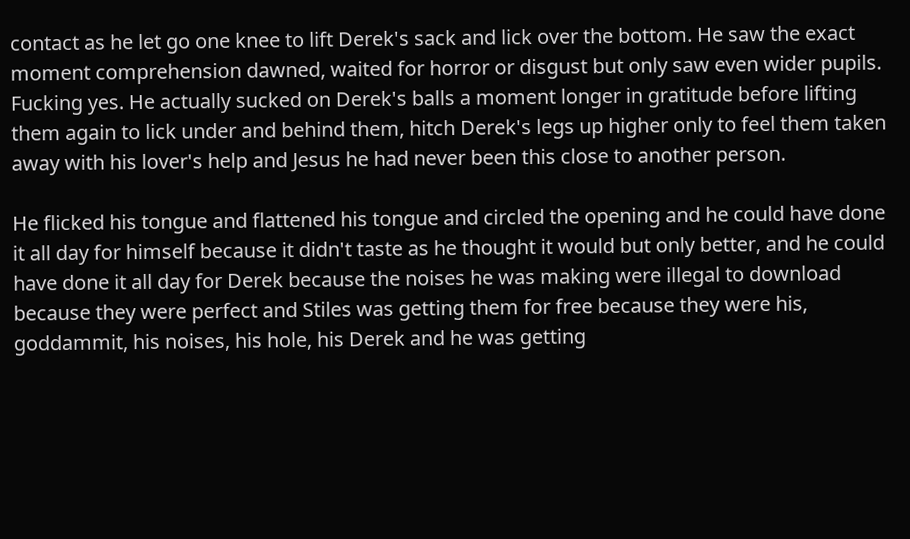contact as he let go one knee to lift Derek's sack and lick over the bottom. He saw the exact moment comprehension dawned, waited for horror or disgust but only saw even wider pupils. Fucking yes. He actually sucked on Derek's balls a moment longer in gratitude before lifting them again to lick under and behind them, hitch Derek's legs up higher only to feel them taken away with his lover's help and Jesus he had never been this close to another person.

He flicked his tongue and flattened his tongue and circled the opening and he could have done it all day for himself because it didn't taste as he thought it would but only better, and he could have done it all day for Derek because the noises he was making were illegal to download because they were perfect and Stiles was getting them for free because they were his, goddammit, his noises, his hole, his Derek and he was getting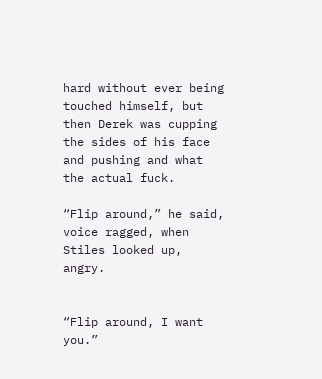hard without ever being touched himself, but then Derek was cupping the sides of his face and pushing and what the actual fuck.

“Flip around,” he said, voice ragged, when Stiles looked up, angry.


“Flip around, I want you.”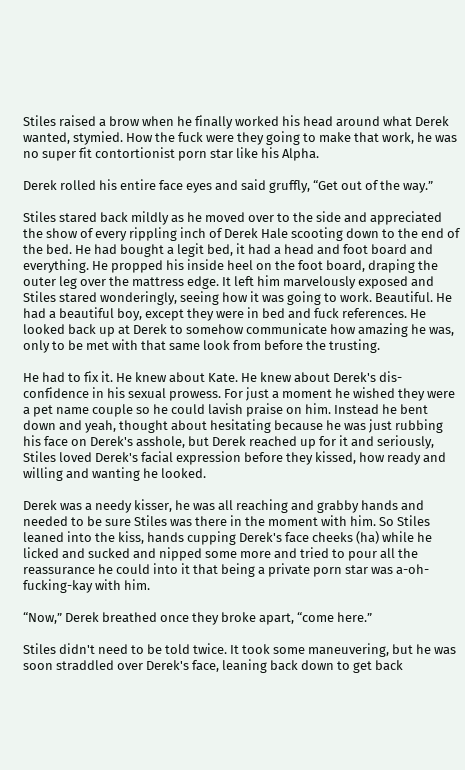Stiles raised a brow when he finally worked his head around what Derek wanted, stymied. How the fuck were they going to make that work, he was no super fit contortionist porn star like his Alpha.

Derek rolled his entire face eyes and said gruffly, “Get out of the way.”

Stiles stared back mildly as he moved over to the side and appreciated the show of every rippling inch of Derek Hale scooting down to the end of the bed. He had bought a legit bed, it had a head and foot board and everything. He propped his inside heel on the foot board, draping the outer leg over the mattress edge. It left him marvelously exposed and Stiles stared wonderingly, seeing how it was going to work. Beautiful. He had a beautiful boy, except they were in bed and fuck references. He looked back up at Derek to somehow communicate how amazing he was, only to be met with that same look from before the trusting.

He had to fix it. He knew about Kate. He knew about Derek's dis-confidence in his sexual prowess. For just a moment he wished they were a pet name couple so he could lavish praise on him. Instead he bent down and yeah, thought about hesitating because he was just rubbing his face on Derek's asshole, but Derek reached up for it and seriously, Stiles loved Derek's facial expression before they kissed, how ready and willing and wanting he looked.

Derek was a needy kisser, he was all reaching and grabby hands and needed to be sure Stiles was there in the moment with him. So Stiles leaned into the kiss, hands cupping Derek's face cheeks (ha) while he licked and sucked and nipped some more and tried to pour all the reassurance he could into it that being a private porn star was a-oh-fucking-kay with him.

“Now,” Derek breathed once they broke apart, “come here.”

Stiles didn't need to be told twice. It took some maneuvering, but he was soon straddled over Derek's face, leaning back down to get back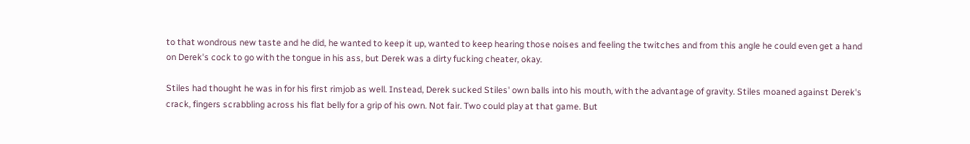to that wondrous new taste and he did, he wanted to keep it up, wanted to keep hearing those noises and feeling the twitches and from this angle he could even get a hand on Derek's cock to go with the tongue in his ass, but Derek was a dirty fucking cheater, okay.

Stiles had thought he was in for his first rimjob as well. Instead, Derek sucked Stiles' own balls into his mouth, with the advantage of gravity. Stiles moaned against Derek's crack, fingers scrabbling across his flat belly for a grip of his own. Not fair. Two could play at that game. But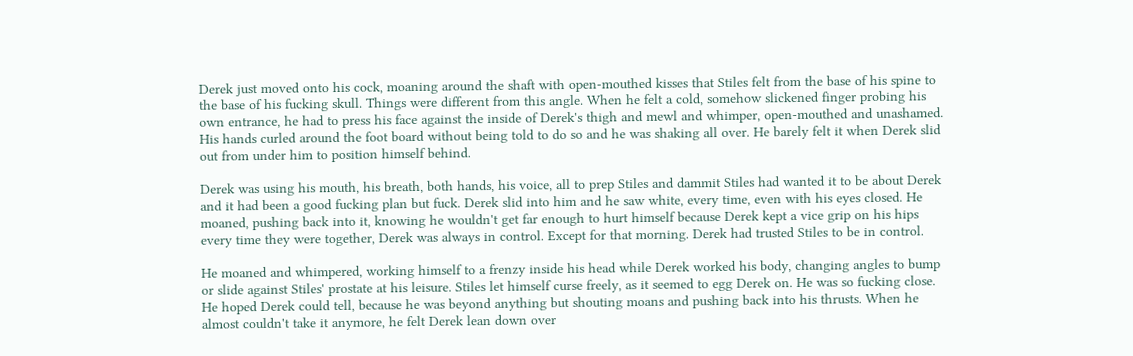Derek just moved onto his cock, moaning around the shaft with open-mouthed kisses that Stiles felt from the base of his spine to the base of his fucking skull. Things were different from this angle. When he felt a cold, somehow slickened finger probing his own entrance, he had to press his face against the inside of Derek's thigh and mewl and whimper, open-mouthed and unashamed. His hands curled around the foot board without being told to do so and he was shaking all over. He barely felt it when Derek slid out from under him to position himself behind.

Derek was using his mouth, his breath, both hands, his voice, all to prep Stiles and dammit Stiles had wanted it to be about Derek and it had been a good fucking plan but fuck. Derek slid into him and he saw white, every time, even with his eyes closed. He moaned, pushing back into it, knowing he wouldn't get far enough to hurt himself because Derek kept a vice grip on his hips every time they were together, Derek was always in control. Except for that morning. Derek had trusted Stiles to be in control.

He moaned and whimpered, working himself to a frenzy inside his head while Derek worked his body, changing angles to bump or slide against Stiles' prostate at his leisure. Stiles let himself curse freely, as it seemed to egg Derek on. He was so fucking close. He hoped Derek could tell, because he was beyond anything but shouting moans and pushing back into his thrusts. When he almost couldn't take it anymore, he felt Derek lean down over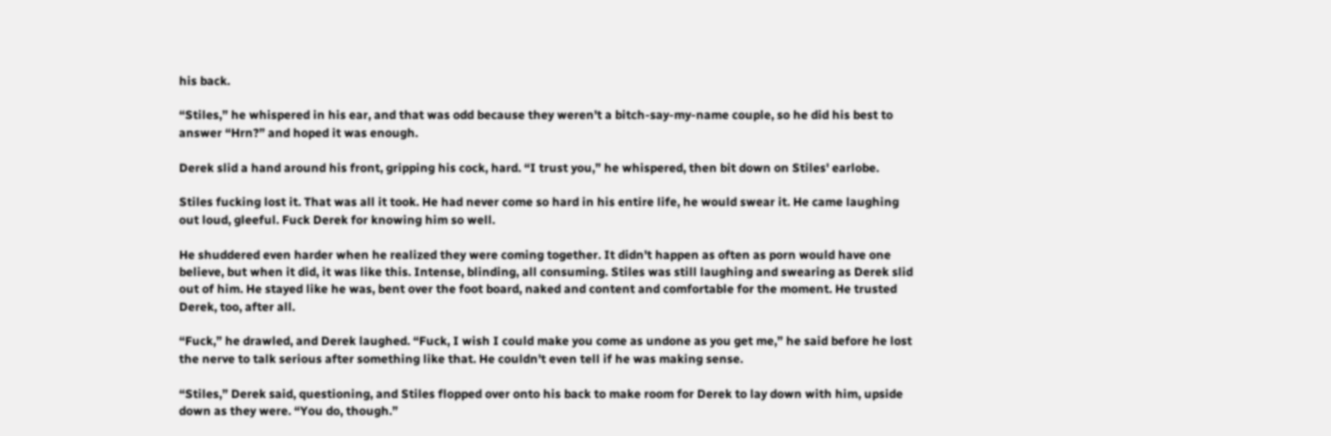his back.

“Stiles,” he whispered in his ear, and that was odd because they weren't a bitch-say-my-name couple, so he did his best to answer “Hrn?” and hoped it was enough.

Derek slid a hand around his front, gripping his cock, hard. “I trust you,” he whispered, then bit down on Stiles' earlobe.

Stiles fucking lost it. That was all it took. He had never come so hard in his entire life, he would swear it. He came laughing out loud, gleeful. Fuck Derek for knowing him so well.

He shuddered even harder when he realized they were coming together. It didn't happen as often as porn would have one believe, but when it did, it was like this. Intense, blinding, all consuming. Stiles was still laughing and swearing as Derek slid out of him. He stayed like he was, bent over the foot board, naked and content and comfortable for the moment. He trusted Derek, too, after all.

“Fuck,” he drawled, and Derek laughed. “Fuck, I wish I could make you come as undone as you get me,” he said before he lost the nerve to talk serious after something like that. He couldn't even tell if he was making sense.

“Stiles,” Derek said, questioning, and Stiles flopped over onto his back to make room for Derek to lay down with him, upside down as they were. “You do, though.”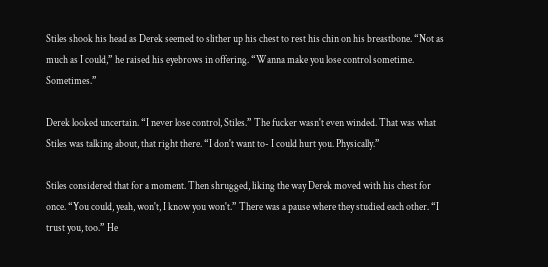Stiles shook his head as Derek seemed to slither up his chest to rest his chin on his breastbone. “Not as much as I could,” he raised his eyebrows in offering. “Wanna make you lose control sometime. Sometimes.”

Derek looked uncertain. “I never lose control, Stiles.” The fucker wasn't even winded. That was what Stiles was talking about, that right there. “I don't want to- I could hurt you. Physically.”

Stiles considered that for a moment. Then shrugged, liking the way Derek moved with his chest for once. “You could, yeah, won't, I know you won't.” There was a pause where they studied each other. “I trust you, too.” He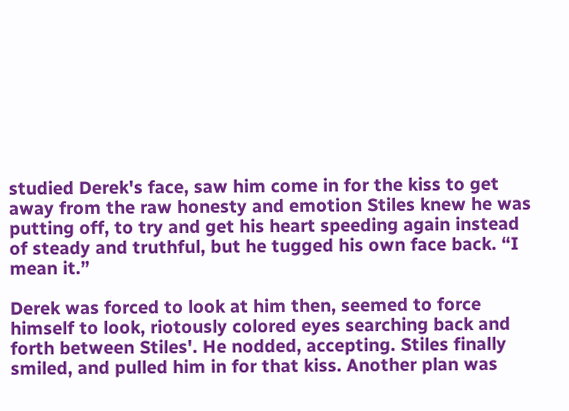studied Derek's face, saw him come in for the kiss to get away from the raw honesty and emotion Stiles knew he was putting off, to try and get his heart speeding again instead of steady and truthful, but he tugged his own face back. “I mean it.”

Derek was forced to look at him then, seemed to force himself to look, riotously colored eyes searching back and forth between Stiles'. He nodded, accepting. Stiles finally smiled, and pulled him in for that kiss. Another plan was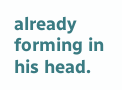already forming in his head.